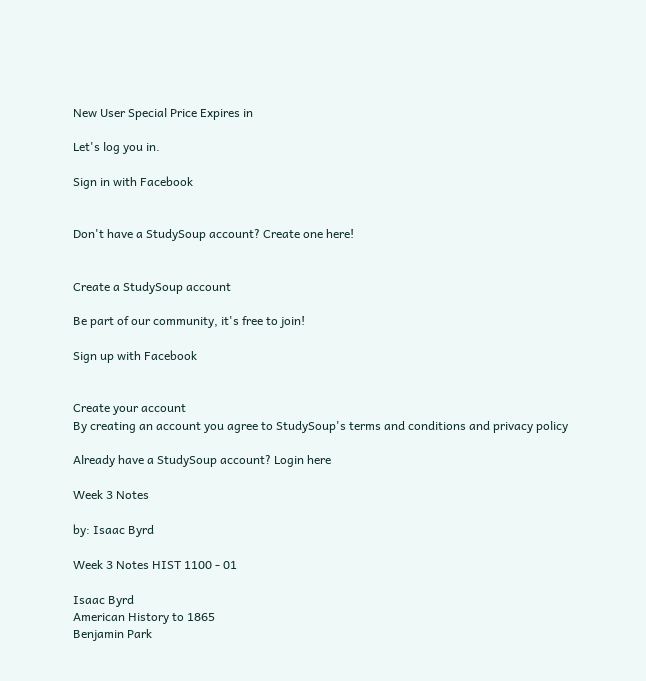New User Special Price Expires in

Let's log you in.

Sign in with Facebook


Don't have a StudySoup account? Create one here!


Create a StudySoup account

Be part of our community, it's free to join!

Sign up with Facebook


Create your account
By creating an account you agree to StudySoup's terms and conditions and privacy policy

Already have a StudySoup account? Login here

Week 3 Notes

by: Isaac Byrd

Week 3 Notes HIST 1100 - 01

Isaac Byrd
American History to 1865
Benjamin Park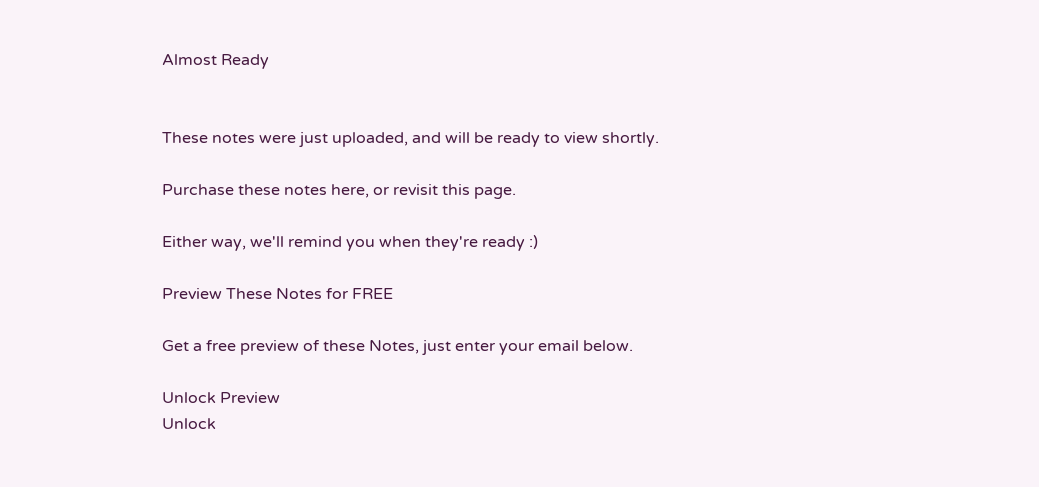Almost Ready


These notes were just uploaded, and will be ready to view shortly.

Purchase these notes here, or revisit this page.

Either way, we'll remind you when they're ready :)

Preview These Notes for FREE

Get a free preview of these Notes, just enter your email below.

Unlock Preview
Unlock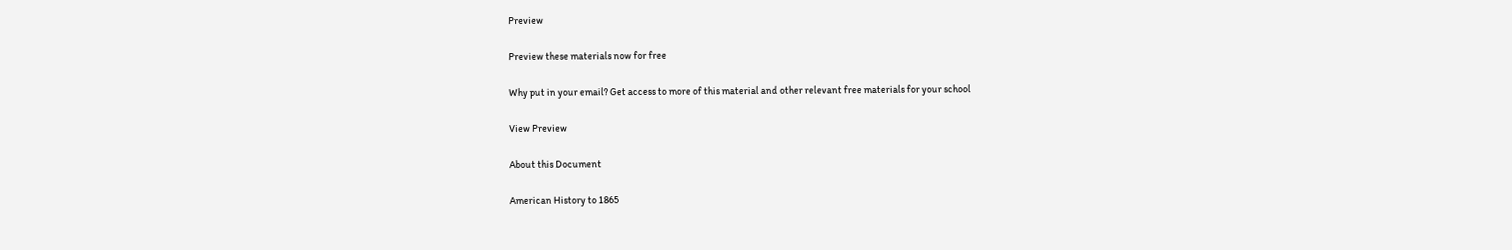Preview

Preview these materials now for free

Why put in your email? Get access to more of this material and other relevant free materials for your school

View Preview

About this Document

American History to 1865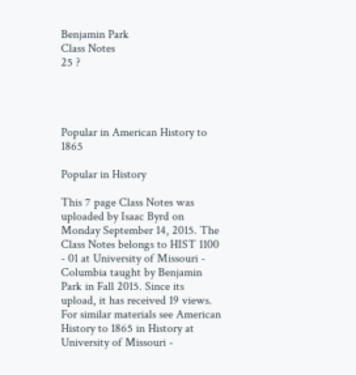Benjamin Park
Class Notes
25 ?




Popular in American History to 1865

Popular in History

This 7 page Class Notes was uploaded by Isaac Byrd on Monday September 14, 2015. The Class Notes belongs to HIST 1100 - 01 at University of Missouri - Columbia taught by Benjamin Park in Fall 2015. Since its upload, it has received 19 views. For similar materials see American History to 1865 in History at University of Missouri -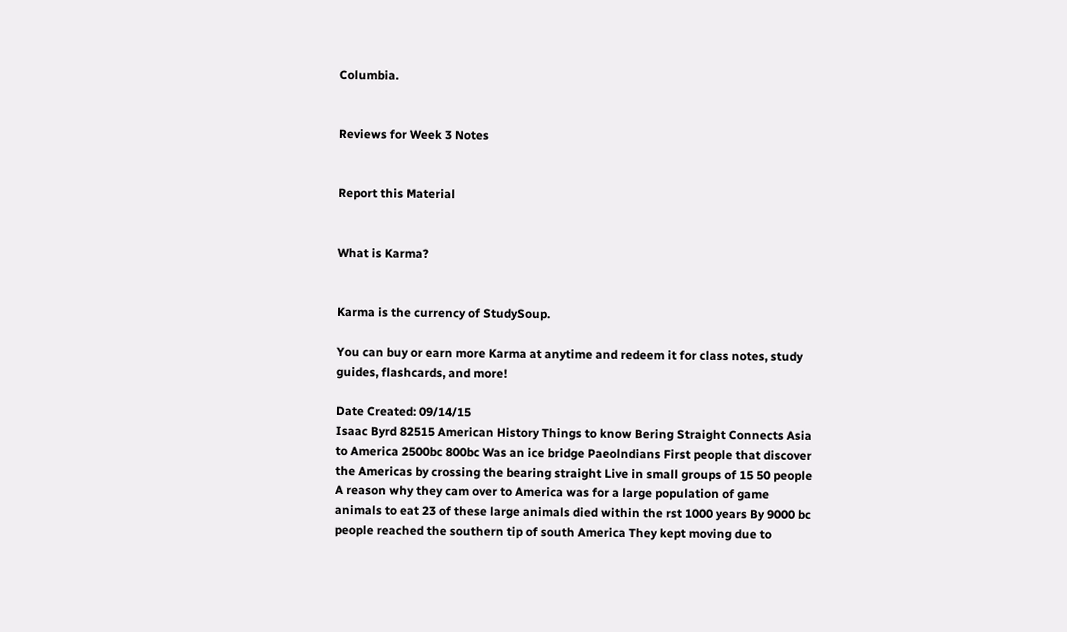Columbia.


Reviews for Week 3 Notes


Report this Material


What is Karma?


Karma is the currency of StudySoup.

You can buy or earn more Karma at anytime and redeem it for class notes, study guides, flashcards, and more!

Date Created: 09/14/15
Isaac Byrd 82515 American History Things to know Bering Straight Connects Asia to America 2500bc 800bc Was an ice bridge Paeolndians First people that discover the Americas by crossing the bearing straight Live in small groups of 15 50 people A reason why they cam over to America was for a large population of game animals to eat 23 of these large animals died within the rst 1000 years By 9000 bc people reached the southern tip of south America They kept moving due to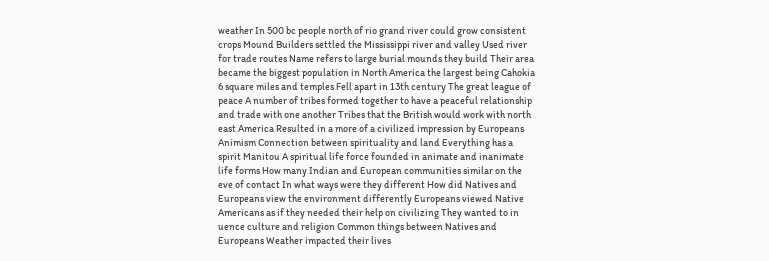weather In 500 bc people north of rio grand river could grow consistent crops Mound Builders settled the Mississippi river and valley Used river for trade routes Name refers to large burial mounds they build Their area became the biggest population in North America the largest being Cahokia 6 square miles and temples Fell apart in 13th century The great league of peace A number of tribes formed together to have a peaceful relationship and trade with one another Tribes that the British would work with north east America Resulted in a more of a civilized impression by Europeans Animism Connection between spirituality and land Everything has a spirit Manitou A spiritual life force founded in animate and inanimate life forms How many Indian and European communities similar on the eve of contact In what ways were they different How did Natives and Europeans view the environment differently Europeans viewed Native Americans as if they needed their help on civilizing They wanted to in uence culture and religion Common things between Natives and Europeans Weather impacted their lives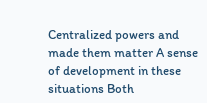Centralized powers and made them matter A sense of development in these situations Both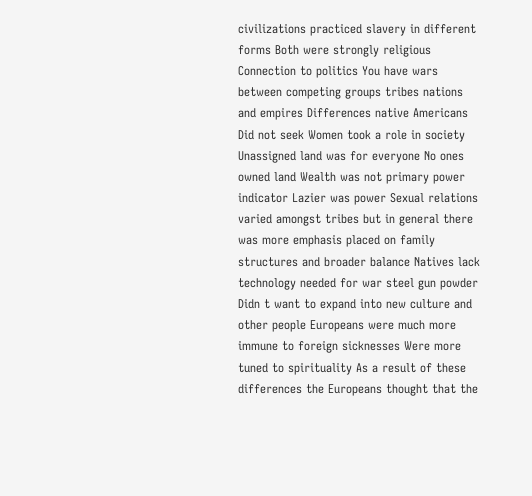civilizations practiced slavery in different forms Both were strongly religious Connection to politics You have wars between competing groups tribes nations and empires Differences native Americans Did not seek Women took a role in society Unassigned land was for everyone No ones owned land Wealth was not primary power indicator Lazier was power Sexual relations varied amongst tribes but in general there was more emphasis placed on family structures and broader balance Natives lack technology needed for war steel gun powder Didn t want to expand into new culture and other people Europeans were much more immune to foreign sicknesses Were more tuned to spirituality As a result of these differences the Europeans thought that the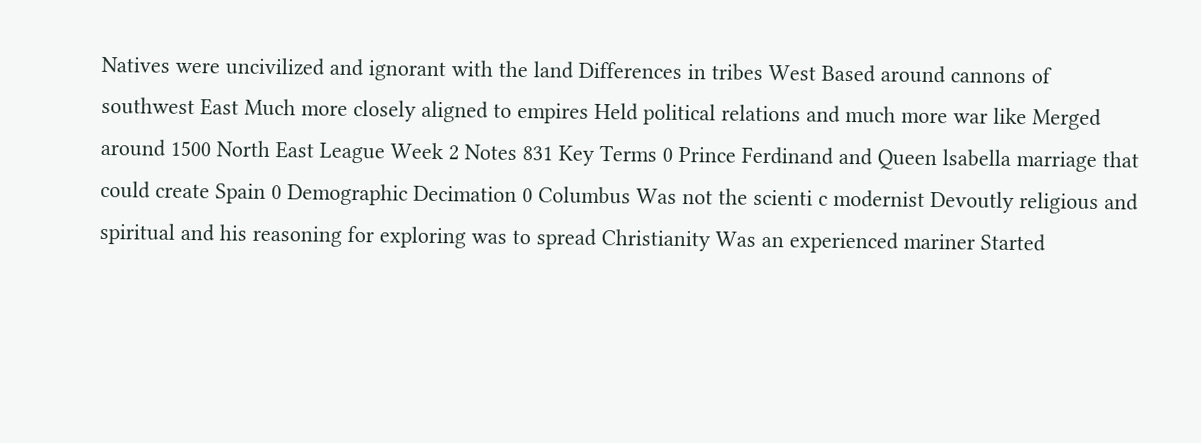Natives were uncivilized and ignorant with the land Differences in tribes West Based around cannons of southwest East Much more closely aligned to empires Held political relations and much more war like Merged around 1500 North East League Week 2 Notes 831 Key Terms 0 Prince Ferdinand and Queen lsabella marriage that could create Spain 0 Demographic Decimation 0 Columbus Was not the scienti c modernist Devoutly religious and spiritual and his reasoning for exploring was to spread Christianity Was an experienced mariner Started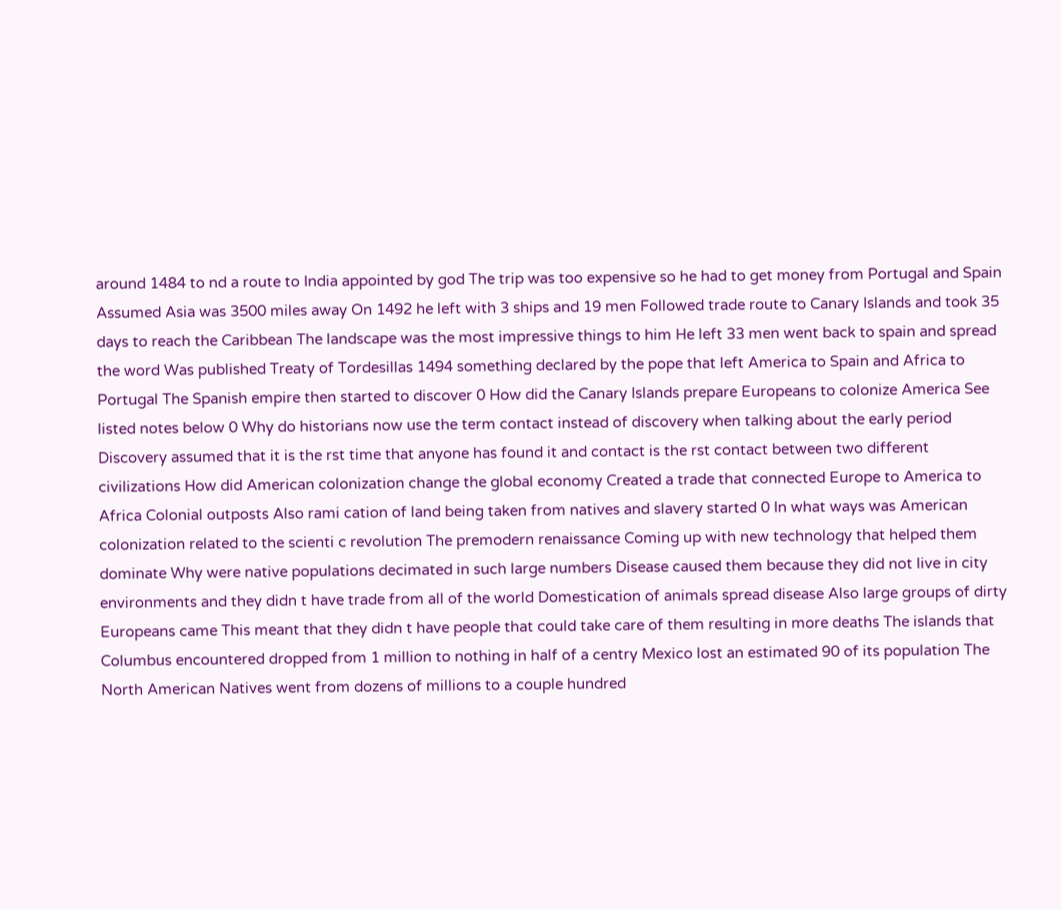around 1484 to nd a route to India appointed by god The trip was too expensive so he had to get money from Portugal and Spain Assumed Asia was 3500 miles away On 1492 he left with 3 ships and 19 men Followed trade route to Canary Islands and took 35 days to reach the Caribbean The landscape was the most impressive things to him He left 33 men went back to spain and spread the word Was published Treaty of Tordesillas 1494 something declared by the pope that left America to Spain and Africa to Portugal The Spanish empire then started to discover 0 How did the Canary Islands prepare Europeans to colonize America See listed notes below 0 Why do historians now use the term contact instead of discovery when talking about the early period Discovery assumed that it is the rst time that anyone has found it and contact is the rst contact between two different civilizations How did American colonization change the global economy Created a trade that connected Europe to America to Africa Colonial outposts Also rami cation of land being taken from natives and slavery started 0 In what ways was American colonization related to the scienti c revolution The premodern renaissance Coming up with new technology that helped them dominate Why were native populations decimated in such large numbers Disease caused them because they did not live in city environments and they didn t have trade from all of the world Domestication of animals spread disease Also large groups of dirty Europeans came This meant that they didn t have people that could take care of them resulting in more deaths The islands that Columbus encountered dropped from 1 million to nothing in half of a centry Mexico lost an estimated 90 of its population The North American Natives went from dozens of millions to a couple hundred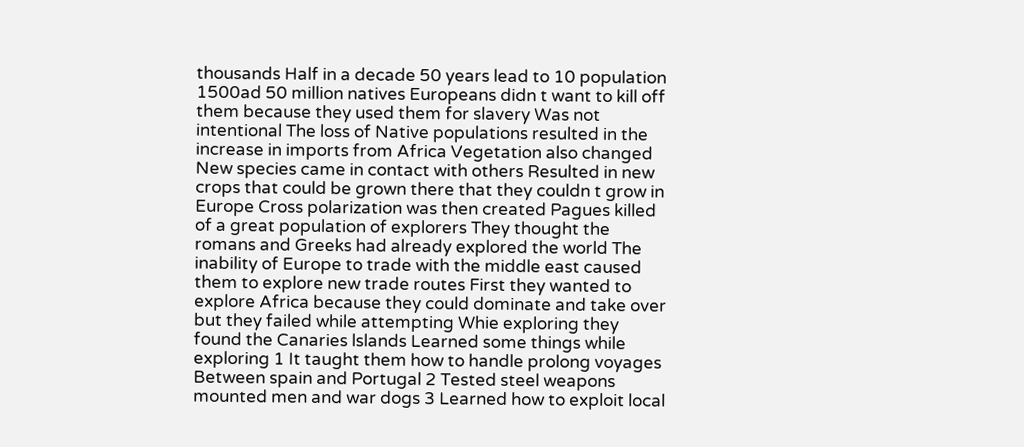thousands Half in a decade 50 years lead to 10 population 1500ad 50 million natives Europeans didn t want to kill off them because they used them for slavery Was not intentional The loss of Native populations resulted in the increase in imports from Africa Vegetation also changed New species came in contact with others Resulted in new crops that could be grown there that they couldn t grow in Europe Cross polarization was then created Pagues killed of a great population of explorers They thought the romans and Greeks had already explored the world The inability of Europe to trade with the middle east caused them to explore new trade routes First they wanted to explore Africa because they could dominate and take over but they failed while attempting Whie exploring they found the Canaries lslands Learned some things while exploring 1 It taught them how to handle prolong voyages Between spain and Portugal 2 Tested steel weapons mounted men and war dogs 3 Learned how to exploit local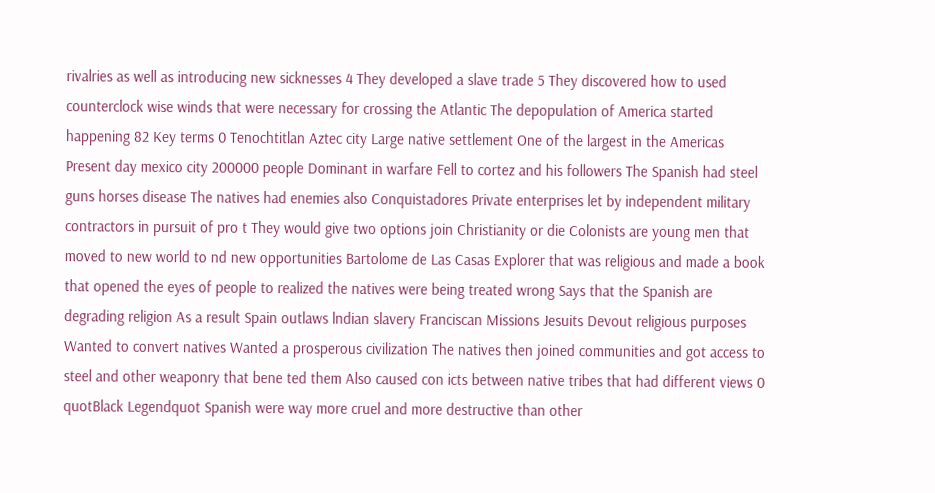rivalries as well as introducing new sicknesses 4 They developed a slave trade 5 They discovered how to used counterclock wise winds that were necessary for crossing the Atlantic The depopulation of America started happening 82 Key terms 0 Tenochtitlan Aztec city Large native settlement One of the largest in the Americas Present day mexico city 200000 people Dominant in warfare Fell to cortez and his followers The Spanish had steel guns horses disease The natives had enemies also Conquistadores Private enterprises let by independent military contractors in pursuit of pro t They would give two options join Christianity or die Colonists are young men that moved to new world to nd new opportunities Bartolome de Las Casas Explorer that was religious and made a book that opened the eyes of people to realized the natives were being treated wrong Says that the Spanish are degrading religion As a result Spain outlaws lndian slavery Franciscan Missions Jesuits Devout religious purposes Wanted to convert natives Wanted a prosperous civilization The natives then joined communities and got access to steel and other weaponry that bene ted them Also caused con icts between native tribes that had different views 0 quotBlack Legendquot Spanish were way more cruel and more destructive than other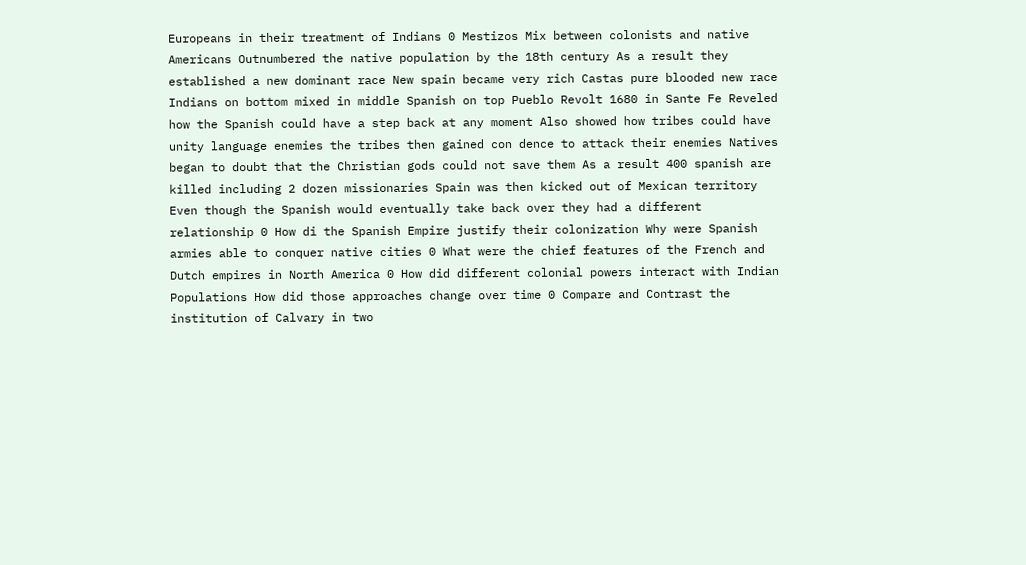Europeans in their treatment of Indians 0 Mestizos Mix between colonists and native Americans Outnumbered the native population by the 18th century As a result they established a new dominant race New spain became very rich Castas pure blooded new race Indians on bottom mixed in middle Spanish on top Pueblo Revolt 1680 in Sante Fe Reveled how the Spanish could have a step back at any moment Also showed how tribes could have unity language enemies the tribes then gained con dence to attack their enemies Natives began to doubt that the Christian gods could not save them As a result 400 spanish are killed including 2 dozen missionaries Spain was then kicked out of Mexican territory Even though the Spanish would eventually take back over they had a different relationship 0 How di the Spanish Empire justify their colonization Why were Spanish armies able to conquer native cities 0 What were the chief features of the French and Dutch empires in North America 0 How did different colonial powers interact with Indian Populations How did those approaches change over time 0 Compare and Contrast the institution of Calvary in two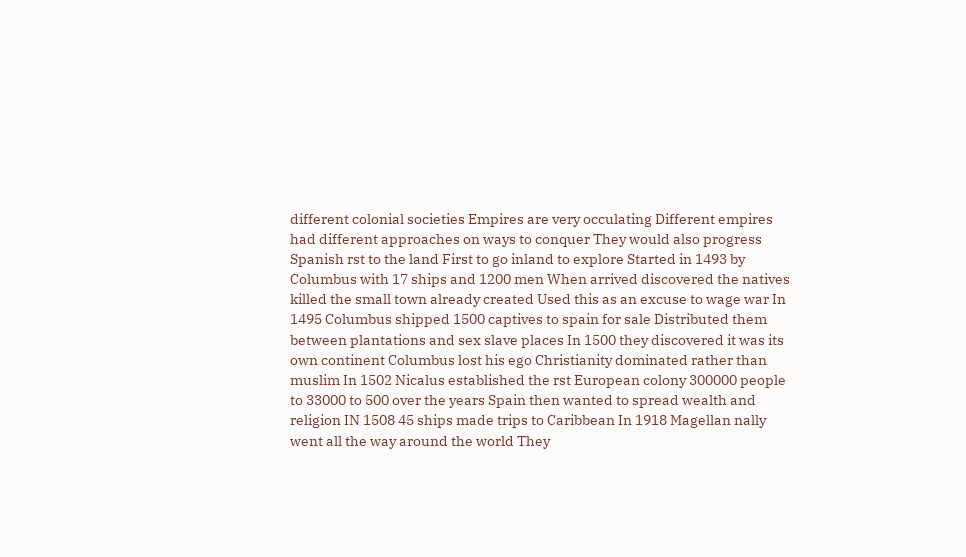different colonial societies Empires are very occulating Different empires had different approaches on ways to conquer They would also progress Spanish rst to the land First to go inland to explore Started in 1493 by Columbus with 17 ships and 1200 men When arrived discovered the natives killed the small town already created Used this as an excuse to wage war In 1495 Columbus shipped 1500 captives to spain for sale Distributed them between plantations and sex slave places In 1500 they discovered it was its own continent Columbus lost his ego Christianity dominated rather than muslim In 1502 Nicalus established the rst European colony 300000 people to 33000 to 500 over the years Spain then wanted to spread wealth and religion IN 1508 45 ships made trips to Caribbean In 1918 Magellan nally went all the way around the world They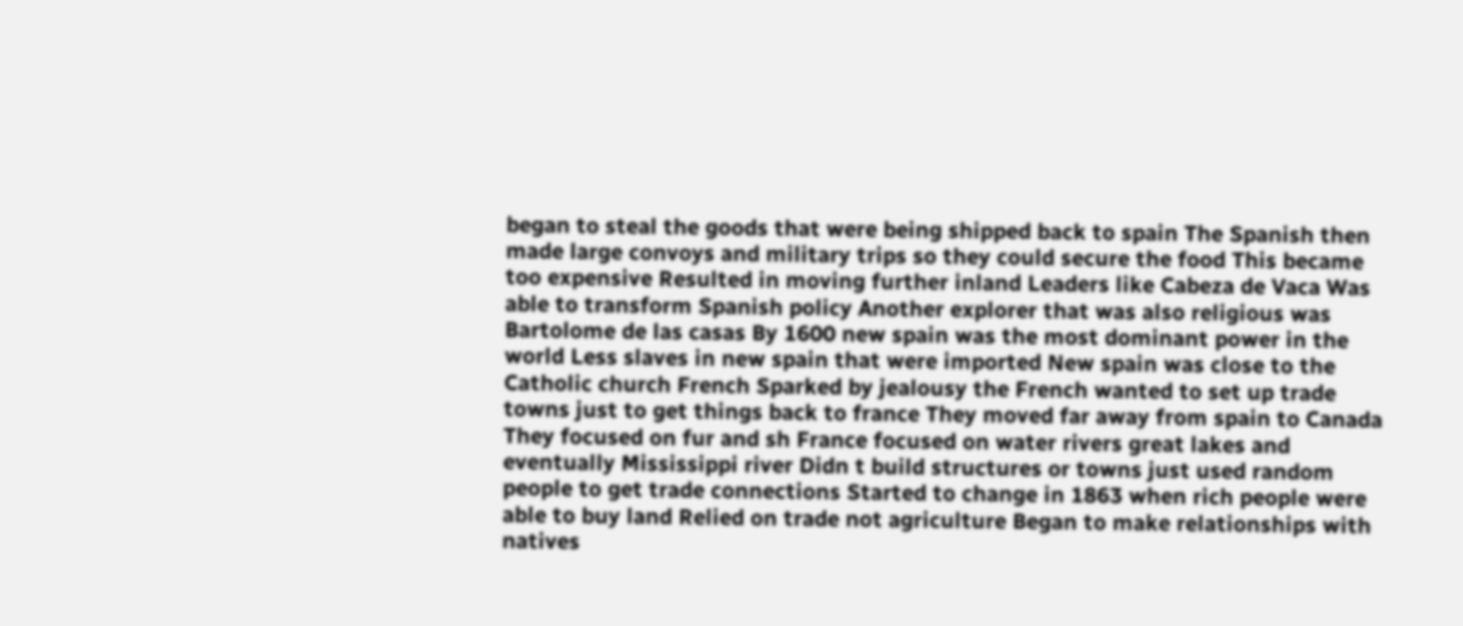began to steal the goods that were being shipped back to spain The Spanish then made large convoys and military trips so they could secure the food This became too expensive Resulted in moving further inland Leaders like Cabeza de Vaca Was able to transform Spanish policy Another explorer that was also religious was Bartolome de las casas By 1600 new spain was the most dominant power in the world Less slaves in new spain that were imported New spain was close to the Catholic church French Sparked by jealousy the French wanted to set up trade towns just to get things back to france They moved far away from spain to Canada They focused on fur and sh France focused on water rivers great lakes and eventually Mississippi river Didn t build structures or towns just used random people to get trade connections Started to change in 1863 when rich people were able to buy land Relied on trade not agriculture Began to make relationships with natives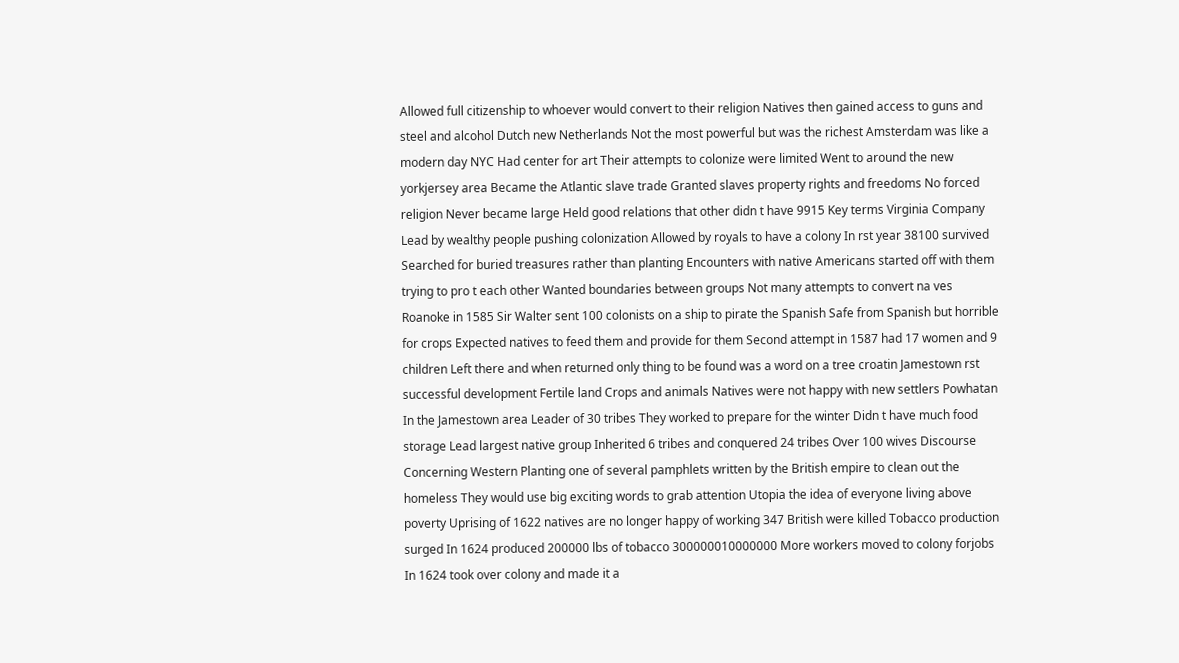Allowed full citizenship to whoever would convert to their religion Natives then gained access to guns and steel and alcohol Dutch new Netherlands Not the most powerful but was the richest Amsterdam was like a modern day NYC Had center for art Their attempts to colonize were limited Went to around the new yorkjersey area Became the Atlantic slave trade Granted slaves property rights and freedoms No forced religion Never became large Held good relations that other didn t have 9915 Key terms Virginia Company Lead by wealthy people pushing colonization Allowed by royals to have a colony In rst year 38100 survived Searched for buried treasures rather than planting Encounters with native Americans started off with them trying to pro t each other Wanted boundaries between groups Not many attempts to convert na ves Roanoke in 1585 Sir Walter sent 100 colonists on a ship to pirate the Spanish Safe from Spanish but horrible for crops Expected natives to feed them and provide for them Second attempt in 1587 had 17 women and 9 children Left there and when returned only thing to be found was a word on a tree croatin Jamestown rst successful development Fertile land Crops and animals Natives were not happy with new settlers Powhatan In the Jamestown area Leader of 30 tribes They worked to prepare for the winter Didn t have much food storage Lead largest native group Inherited 6 tribes and conquered 24 tribes Over 100 wives Discourse Concerning Western Planting one of several pamphlets written by the British empire to clean out the homeless They would use big exciting words to grab attention Utopia the idea of everyone living above poverty Uprising of 1622 natives are no longer happy of working 347 British were killed Tobacco production surged In 1624 produced 200000 lbs of tobacco 300000010000000 More workers moved to colony forjobs In 1624 took over colony and made it a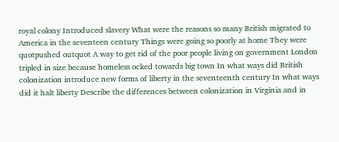royal colony Introduced slavery What were the reasons so many British migrated to America in the seventeen century Things were going so poorly at home They were quotpushed outquot A way to get rid of the poor people living on government London tripled in size because homeless ocked towards big town In what ways did British colonization introduce new forms of liberty in the seventeenth century In what ways did it halt liberty Describe the differences between colonization in Virginia and in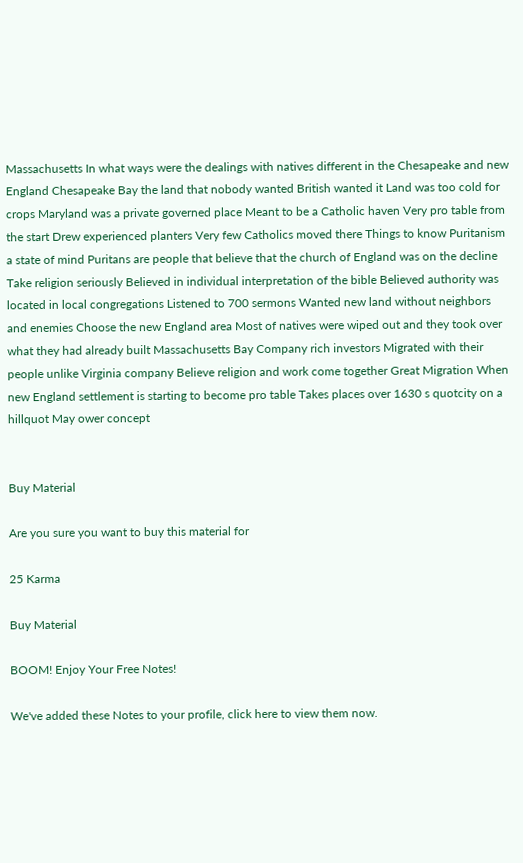Massachusetts In what ways were the dealings with natives different in the Chesapeake and new England Chesapeake Bay the land that nobody wanted British wanted it Land was too cold for crops Maryland was a private governed place Meant to be a Catholic haven Very pro table from the start Drew experienced planters Very few Catholics moved there Things to know Puritanism a state of mind Puritans are people that believe that the church of England was on the decline Take religion seriously Believed in individual interpretation of the bible Believed authority was located in local congregations Listened to 700 sermons Wanted new land without neighbors and enemies Choose the new England area Most of natives were wiped out and they took over what they had already built Massachusetts Bay Company rich investors Migrated with their people unlike Virginia company Believe religion and work come together Great Migration When new England settlement is starting to become pro table Takes places over 1630 s quotcity on a hillquot May ower concept


Buy Material

Are you sure you want to buy this material for

25 Karma

Buy Material

BOOM! Enjoy Your Free Notes!

We've added these Notes to your profile, click here to view them now.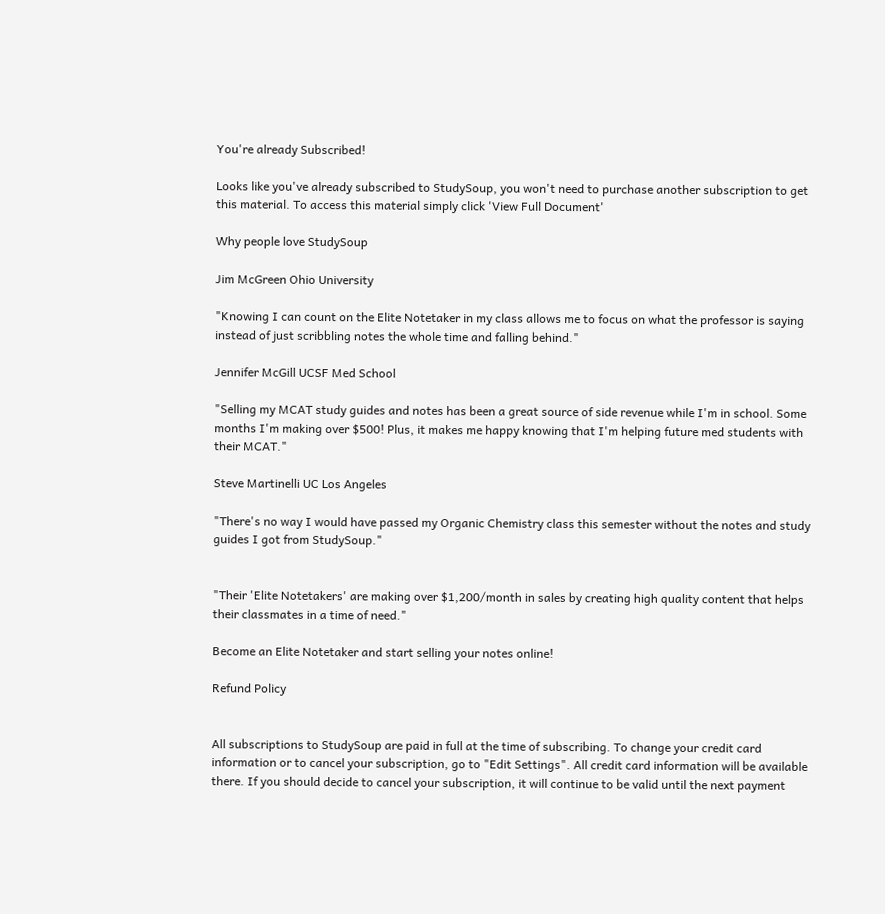You're already Subscribed!

Looks like you've already subscribed to StudySoup, you won't need to purchase another subscription to get this material. To access this material simply click 'View Full Document'

Why people love StudySoup

Jim McGreen Ohio University

"Knowing I can count on the Elite Notetaker in my class allows me to focus on what the professor is saying instead of just scribbling notes the whole time and falling behind."

Jennifer McGill UCSF Med School

"Selling my MCAT study guides and notes has been a great source of side revenue while I'm in school. Some months I'm making over $500! Plus, it makes me happy knowing that I'm helping future med students with their MCAT."

Steve Martinelli UC Los Angeles

"There's no way I would have passed my Organic Chemistry class this semester without the notes and study guides I got from StudySoup."


"Their 'Elite Notetakers' are making over $1,200/month in sales by creating high quality content that helps their classmates in a time of need."

Become an Elite Notetaker and start selling your notes online!

Refund Policy


All subscriptions to StudySoup are paid in full at the time of subscribing. To change your credit card information or to cancel your subscription, go to "Edit Settings". All credit card information will be available there. If you should decide to cancel your subscription, it will continue to be valid until the next payment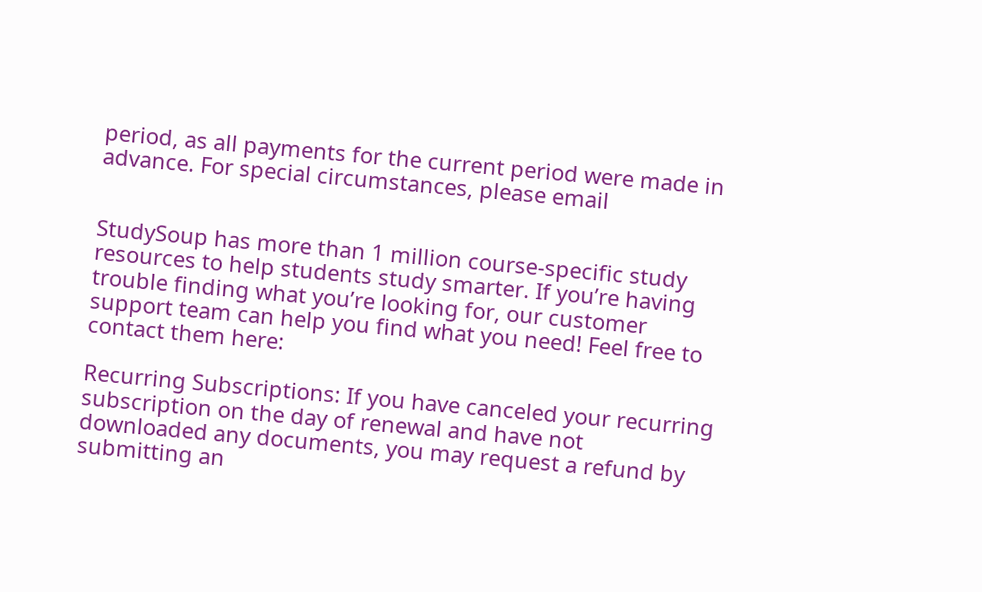period, as all payments for the current period were made in advance. For special circumstances, please email


StudySoup has more than 1 million course-specific study resources to help students study smarter. If you’re having trouble finding what you’re looking for, our customer support team can help you find what you need! Feel free to contact them here:

Recurring Subscriptions: If you have canceled your recurring subscription on the day of renewal and have not downloaded any documents, you may request a refund by submitting an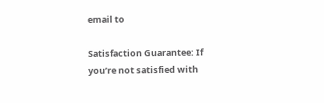email to

Satisfaction Guarantee: If you’re not satisfied with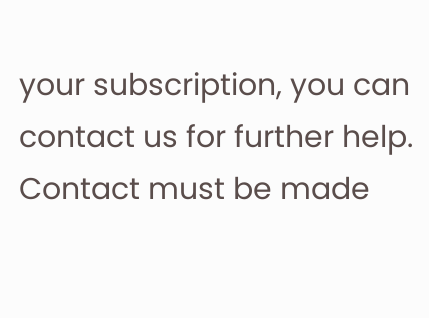your subscription, you can contact us for further help. Contact must be made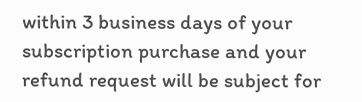within 3 business days of your subscription purchase and your refund request will be subject for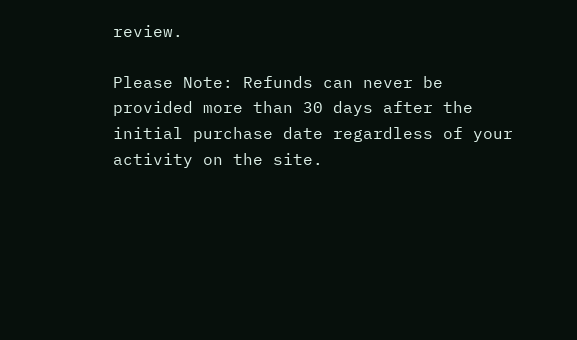review.

Please Note: Refunds can never be provided more than 30 days after the initial purchase date regardless of your activity on the site.